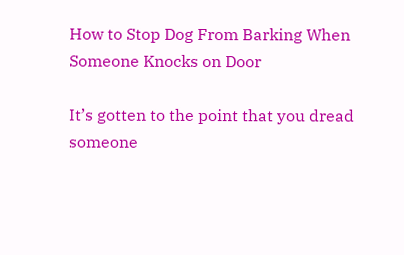How to Stop Dog From Barking When Someone Knocks on Door

It’s gotten to the point that you dread someone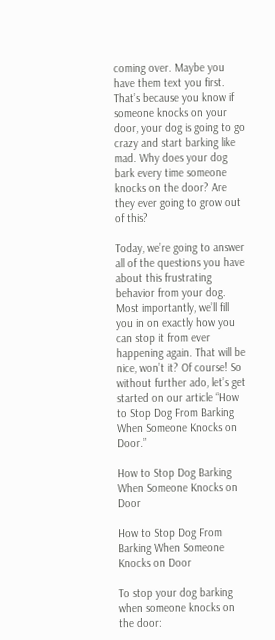coming over. Maybe you have them text you first. That’s because you know if someone knocks on your door, your dog is going to go crazy and start barking like mad. Why does your dog bark every time someone knocks on the door? Are they ever going to grow out of this?

Today, we’re going to answer all of the questions you have about this frustrating behavior from your dog. Most importantly, we’ll fill you in on exactly how you can stop it from ever happening again. That will be nice, won’t it? Of course! So without further ado, let’s get started on our article “How to Stop Dog From Barking When Someone Knocks on Door.”

How to Stop Dog Barking When Someone Knocks on Door

How to Stop Dog From Barking When Someone Knocks on Door

To stop your dog barking when someone knocks on the door: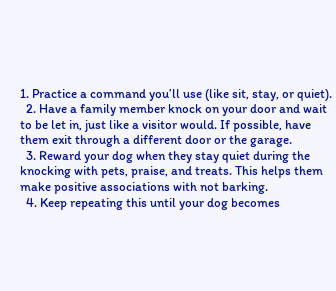1. Practice a command you’ll use (like sit, stay, or quiet).
  2. Have a family member knock on your door and wait to be let in, just like a visitor would. If possible, have them exit through a different door or the garage.
  3. Reward your dog when they stay quiet during the knocking with pets, praise, and treats. This helps them make positive associations with not barking.
  4. Keep repeating this until your dog becomes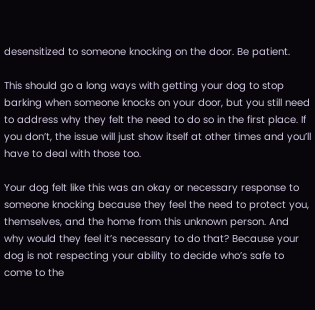desensitized to someone knocking on the door. Be patient.

This should go a long ways with getting your dog to stop barking when someone knocks on your door, but you still need to address why they felt the need to do so in the first place. If you don’t, the issue will just show itself at other times and you’ll have to deal with those too.

Your dog felt like this was an okay or necessary response to someone knocking because they feel the need to protect you, themselves, and the home from this unknown person. And why would they feel it’s necessary to do that? Because your dog is not respecting your ability to decide who’s safe to come to the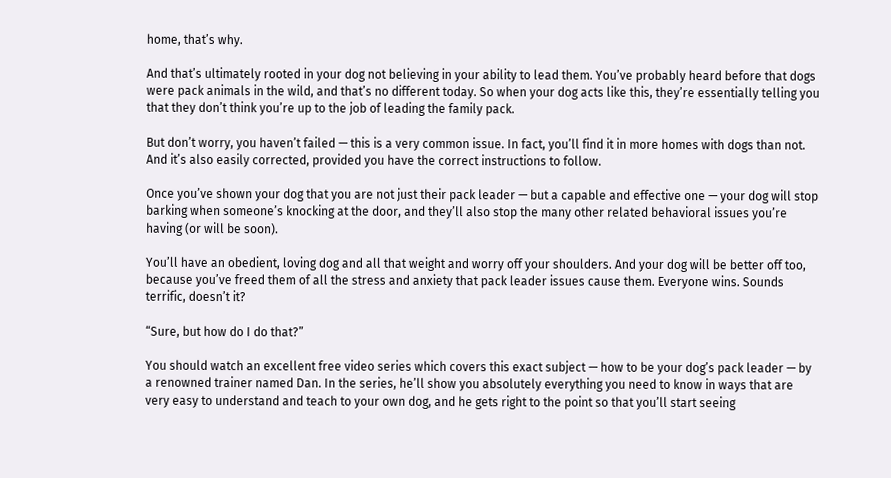home, that’s why.

And that’s ultimately rooted in your dog not believing in your ability to lead them. You’ve probably heard before that dogs were pack animals in the wild, and that’s no different today. So when your dog acts like this, they’re essentially telling you that they don’t think you’re up to the job of leading the family pack.

But don’t worry, you haven’t failed — this is a very common issue. In fact, you’ll find it in more homes with dogs than not. And it’s also easily corrected, provided you have the correct instructions to follow.

Once you’ve shown your dog that you are not just their pack leader — but a capable and effective one — your dog will stop barking when someone’s knocking at the door, and they’ll also stop the many other related behavioral issues you’re having (or will be soon).

You’ll have an obedient, loving dog and all that weight and worry off your shoulders. And your dog will be better off too, because you’ve freed them of all the stress and anxiety that pack leader issues cause them. Everyone wins. Sounds terrific, doesn’t it?

“Sure, but how do I do that?”

You should watch an excellent free video series which covers this exact subject — how to be your dog’s pack leader — by a renowned trainer named Dan. In the series, he’ll show you absolutely everything you need to know in ways that are very easy to understand and teach to your own dog, and he gets right to the point so that you’ll start seeing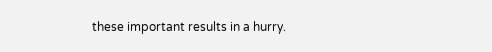these important results in a hurry.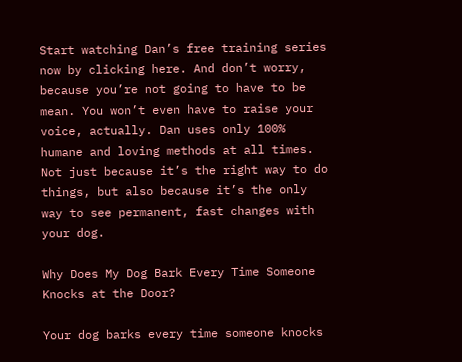Start watching Dan’s free training series now by clicking here. And don’t worry, because you’re not going to have to be mean. You won’t even have to raise your voice, actually. Dan uses only 100% humane and loving methods at all times. Not just because it’s the right way to do things, but also because it’s the only way to see permanent, fast changes with your dog.

Why Does My Dog Bark Every Time Someone Knocks at the Door?

Your dog barks every time someone knocks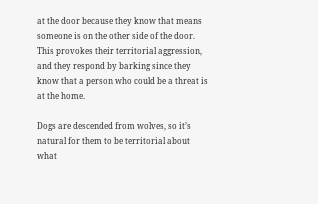at the door because they know that means someone is on the other side of the door.  This provokes their territorial aggression, and they respond by barking since they know that a person who could be a threat is at the home.

Dogs are descended from wolves, so it’s natural for them to be territorial about what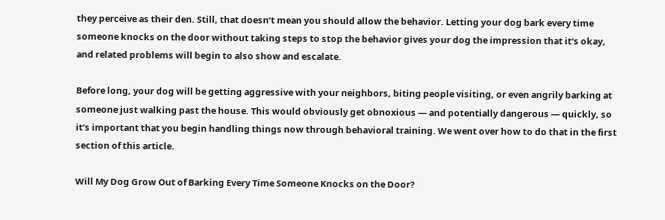they perceive as their den. Still, that doesn’t mean you should allow the behavior. Letting your dog bark every time someone knocks on the door without taking steps to stop the behavior gives your dog the impression that it’s okay, and related problems will begin to also show and escalate.

Before long, your dog will be getting aggressive with your neighbors, biting people visiting, or even angrily barking at someone just walking past the house. This would obviously get obnoxious — and potentially dangerous — quickly, so it’s important that you begin handling things now through behavioral training. We went over how to do that in the first section of this article.

Will My Dog Grow Out of Barking Every Time Someone Knocks on the Door?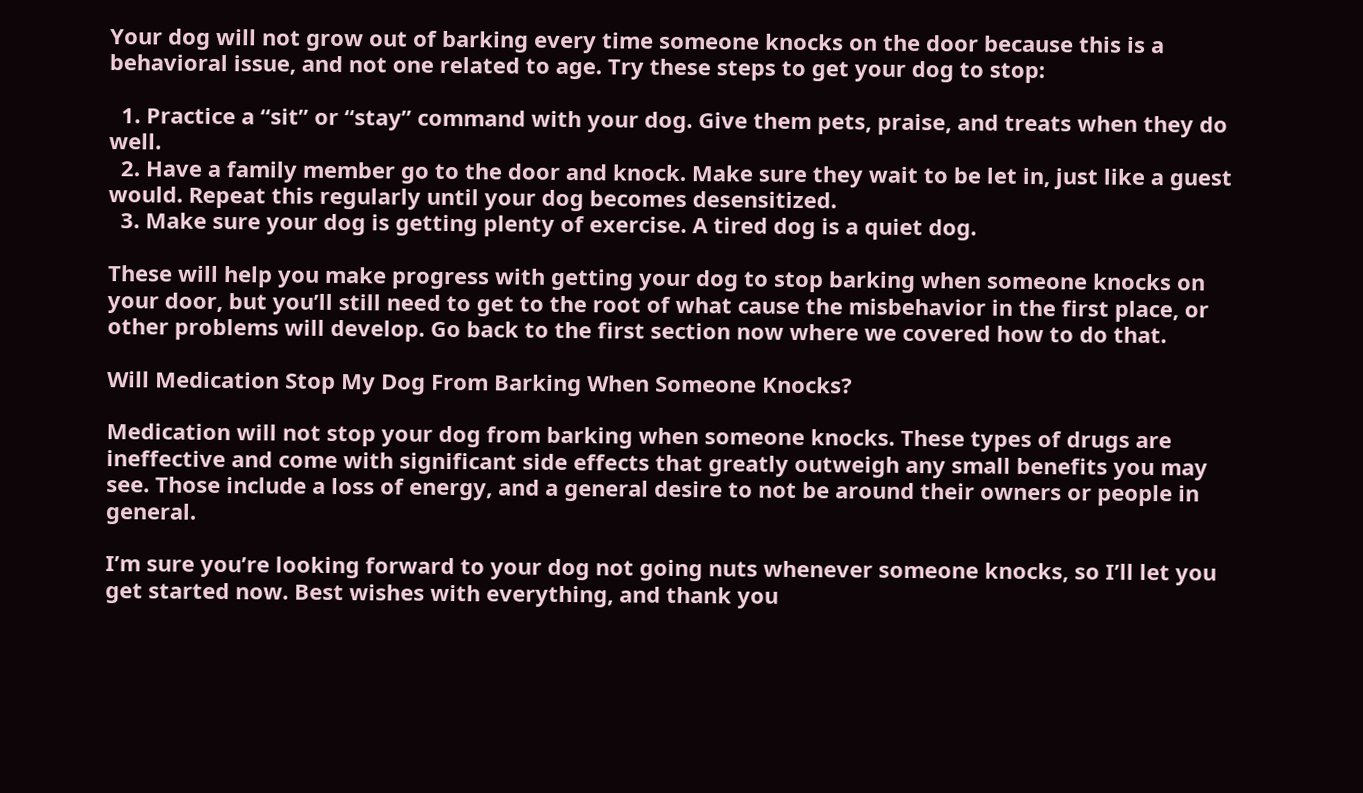Your dog will not grow out of barking every time someone knocks on the door because this is a behavioral issue, and not one related to age. Try these steps to get your dog to stop:

  1. Practice a “sit” or “stay” command with your dog. Give them pets, praise, and treats when they do well.
  2. Have a family member go to the door and knock. Make sure they wait to be let in, just like a guest would. Repeat this regularly until your dog becomes desensitized.
  3. Make sure your dog is getting plenty of exercise. A tired dog is a quiet dog.

These will help you make progress with getting your dog to stop barking when someone knocks on your door, but you’ll still need to get to the root of what cause the misbehavior in the first place, or other problems will develop. Go back to the first section now where we covered how to do that.

Will Medication Stop My Dog From Barking When Someone Knocks?

Medication will not stop your dog from barking when someone knocks. These types of drugs are ineffective and come with significant side effects that greatly outweigh any small benefits you may see. Those include a loss of energy, and a general desire to not be around their owners or people in general.

I’m sure you’re looking forward to your dog not going nuts whenever someone knocks, so I’ll let you get started now. Best wishes with everything, and thank you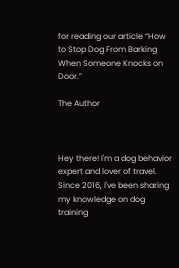for reading our article “How to Stop Dog From Barking When Someone Knocks on Door.”

The Author



Hey there! I'm a dog behavior expert and lover of travel. Since 2016, I've been sharing my knowledge on dog training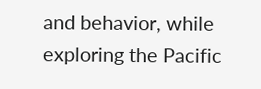and behavior, while exploring the Pacific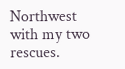Northwest with my two rescues.